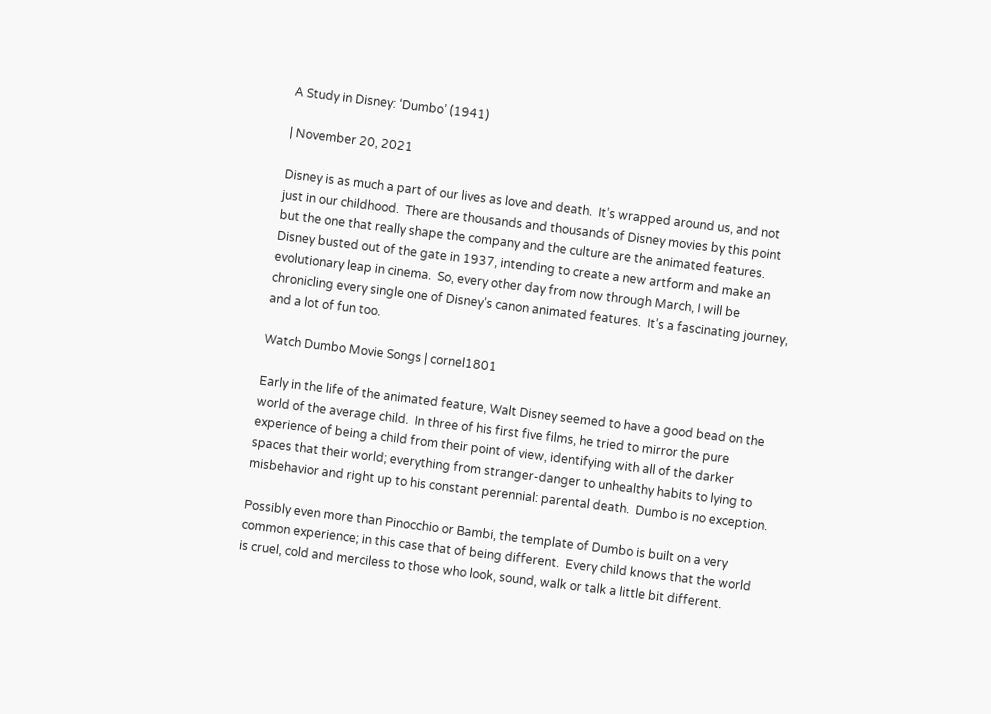A Study in Disney: ‘Dumbo’ (1941)

| November 20, 2021

Disney is as much a part of our lives as love and death.  It’s wrapped around us, and not just in our childhood.  There are thousands and thousands of Disney movies by this point but the one that really shape the company and the culture are the animated features.  Disney busted out of the gate in 1937, intending to create a new artform and make an evolutionary leap in cinema.  So, every other day from now through March, I will be chronicling every single one of Disney’s canon animated features.  It’s a fascinating journey, and a lot of fun too.

Watch Dumbo Movie Songs | cornel1801

Early in the life of the animated feature, Walt Disney seemed to have a good bead on the world of the average child.  In three of his first five films, he tried to mirror the pure experience of being a child from their point of view, identifying with all of the darker spaces that their world; everything from stranger-danger to unhealthy habits to lying to misbehavior and right up to his constant perennial: parental death.  Dumbo is no exception.

Possibly even more than Pinocchio or Bambi, the template of Dumbo is built on a very common experience; in this case that of being different.  Every child knows that the world is cruel, cold and merciless to those who look, sound, walk or talk a little bit different.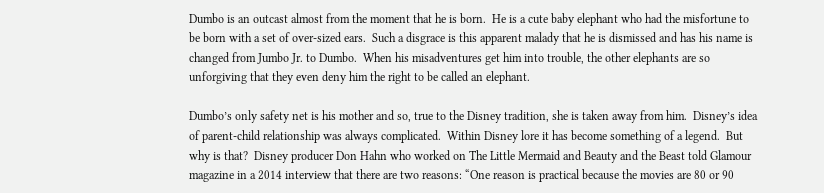Dumbo is an outcast almost from the moment that he is born.  He is a cute baby elephant who had the misfortune to be born with a set of over-sized ears.  Such a disgrace is this apparent malady that he is dismissed and has his name is changed from Jumbo Jr. to Dumbo.  When his misadventures get him into trouble, the other elephants are so unforgiving that they even deny him the right to be called an elephant.

Dumbo’s only safety net is his mother and so, true to the Disney tradition, she is taken away from him.  Disney’s idea of parent-child relationship was always complicated.  Within Disney lore it has become something of a legend.  But why is that?  Disney producer Don Hahn who worked on The Little Mermaid and Beauty and the Beast told Glamour magazine in a 2014 interview that there are two reasons: “One reason is practical because the movies are 80 or 90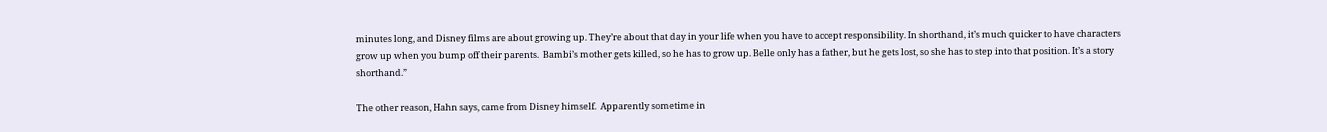minutes long, and Disney films are about growing up. They’re about that day in your life when you have to accept responsibility. In shorthand, it’s much quicker to have characters grow up when you bump off their parents.  Bambi’s mother gets killed, so he has to grow up. Belle only has a father, but he gets lost, so she has to step into that position. It’s a story shorthand.”

The other reason, Hahn says, came from Disney himself.  Apparently sometime in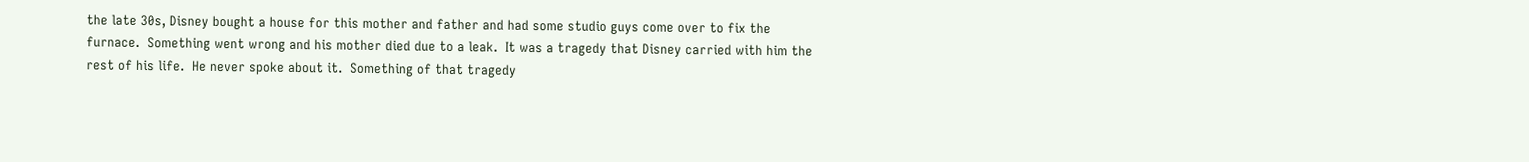the late 30s, Disney bought a house for this mother and father and had some studio guys come over to fix the furnace.  Something went wrong and his mother died due to a leak.  It was a tragedy that Disney carried with him the rest of his life.  He never spoke about it.  Something of that tragedy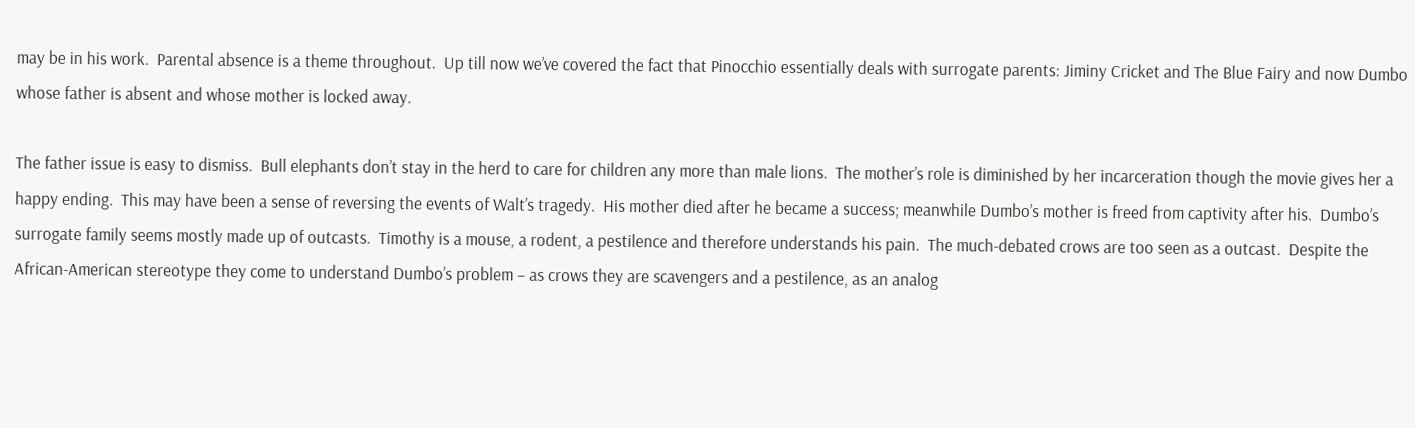may be in his work.  Parental absence is a theme throughout.  Up till now we’ve covered the fact that Pinocchio essentially deals with surrogate parents: Jiminy Cricket and The Blue Fairy and now Dumbo whose father is absent and whose mother is locked away.

The father issue is easy to dismiss.  Bull elephants don’t stay in the herd to care for children any more than male lions.  The mother’s role is diminished by her incarceration though the movie gives her a happy ending.  This may have been a sense of reversing the events of Walt’s tragedy.  His mother died after he became a success; meanwhile Dumbo’s mother is freed from captivity after his.  Dumbo’s surrogate family seems mostly made up of outcasts.  Timothy is a mouse, a rodent, a pestilence and therefore understands his pain.  The much-debated crows are too seen as a outcast.  Despite the African-American stereotype they come to understand Dumbo’s problem – as crows they are scavengers and a pestilence, as an analog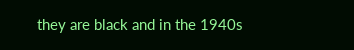they are black and in the 1940s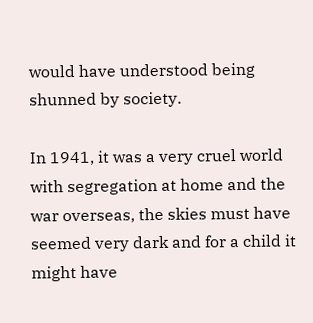would have understood being shunned by society.

In 1941, it was a very cruel world with segregation at home and the war overseas, the skies must have seemed very dark and for a child it might have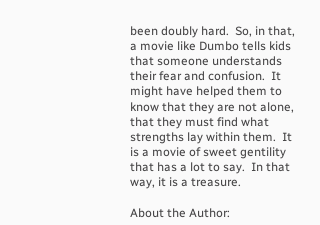been doubly hard.  So, in that, a movie like Dumbo tells kids that someone understands their fear and confusion.  It might have helped them to know that they are not alone, that they must find what strengths lay within them.  It is a movie of sweet gentility that has a lot to say.  In that way, it is a treasure.

About the Author: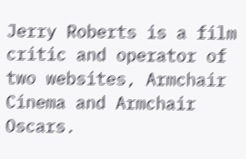Jerry Roberts is a film critic and operator of two websites, Armchair Cinema and Armchair Oscars.